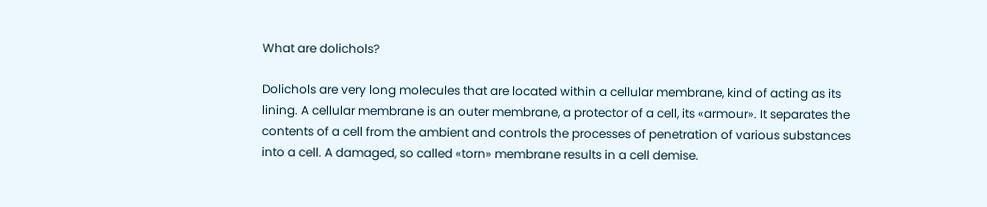What are dolichols?

Dolichols are very long molecules that are located within a cellular membrane, kind of acting as its lining. A cellular membrane is an outer membrane, a protector of a cell, its «armour». It separates the contents of a cell from the ambient and controls the processes of penetration of various substances into a cell. A damaged, so called «torn» membrane results in a cell demise.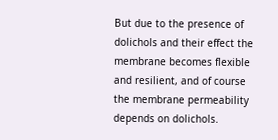But due to the presence of dolichols and their effect the membrane becomes flexible and resilient, and of course the membrane permeability depends on dolichols.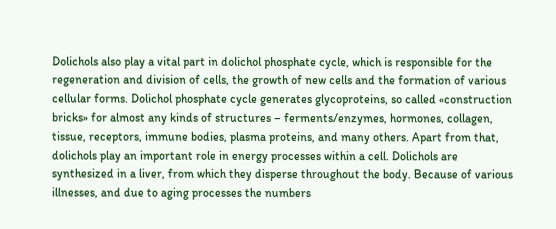Dolichols also play a vital part in dolichol phosphate cycle, which is responsible for the regeneration and division of cells, the growth of new cells and the formation of various cellular forms. Dolichol phosphate cycle generates glycoproteins, so called «construction bricks» for almost any kinds of structures – ferments/enzymes, hormones, collagen, tissue, receptors, immune bodies, plasma proteins, and many others. Apart from that, dolichols play an important role in energy processes within a cell. Dolichols are synthesized in a liver, from which they disperse throughout the body. Because of various illnesses, and due to aging processes the numbers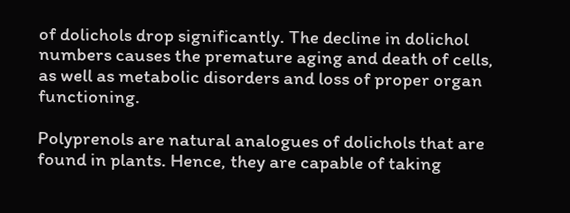of dolichols drop significantly. The decline in dolichol numbers causes the premature aging and death of cells, as well as metabolic disorders and loss of proper organ functioning.

Polyprenols are natural analogues of dolichols that are found in plants. Hence, they are capable of taking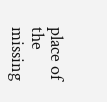place of the missing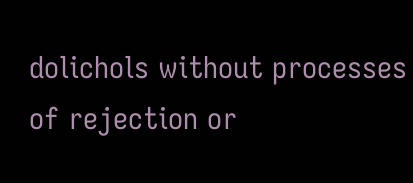dolichols without processes of rejection or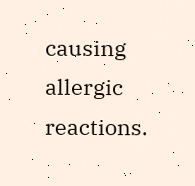causing allergic reactions.